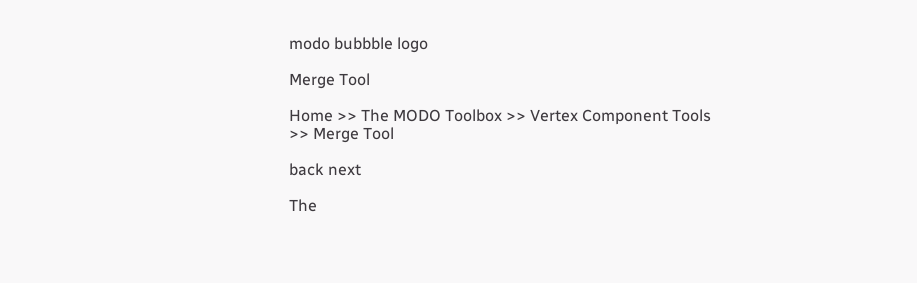modo bubbble logo

Merge Tool

Home >> The MODO Toolbox >> Vertex Component Tools >> Merge Tool

back next

The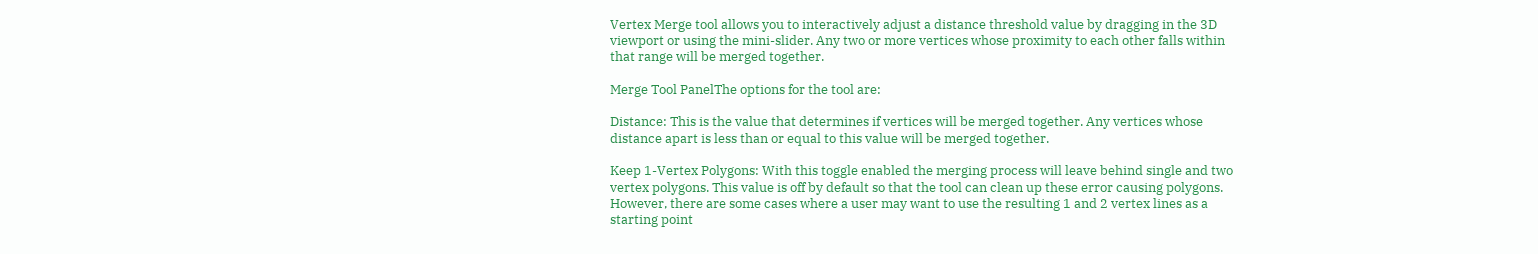Vertex Merge tool allows you to interactively adjust a distance threshold value by dragging in the 3D viewport or using the mini-slider. Any two or more vertices whose proximity to each other falls within that range will be merged together.

Merge Tool PanelThe options for the tool are:

Distance: This is the value that determines if vertices will be merged together. Any vertices whose distance apart is less than or equal to this value will be merged together.

Keep 1-Vertex Polygons: With this toggle enabled the merging process will leave behind single and two vertex polygons. This value is off by default so that the tool can clean up these error causing polygons. However, there are some cases where a user may want to use the resulting 1 and 2 vertex lines as a starting point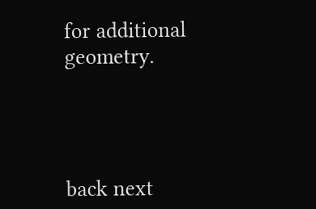for additional geometry.




back next